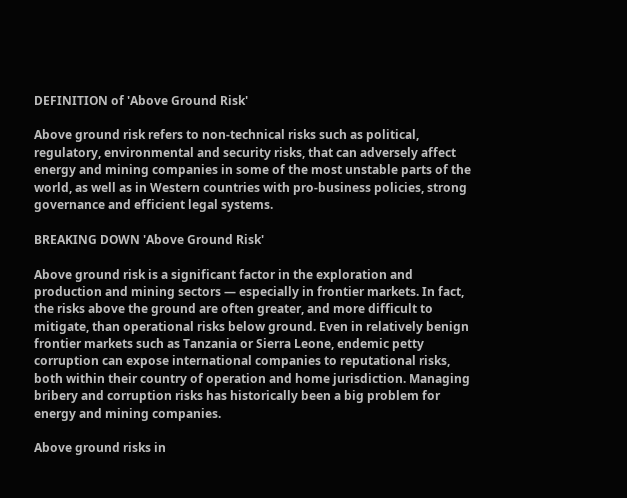DEFINITION of 'Above Ground Risk'

Above ground risk refers to non-technical risks such as political, regulatory, environmental and security risks, that can adversely affect energy and mining companies in some of the most unstable parts of the world, as well as in Western countries with pro-business policies, strong governance and efficient legal systems.

BREAKING DOWN 'Above Ground Risk'

Above ground risk is a significant factor in the exploration and production and mining sectors — especially in frontier markets. In fact, the risks above the ground are often greater, and more difficult to mitigate, than operational risks below ground. Even in relatively benign frontier markets such as Tanzania or Sierra Leone, endemic petty corruption can expose international companies to reputational risks, both within their country of operation and home jurisdiction. Managing bribery and corruption risks has historically been a big problem for energy and mining companies.

Above ground risks in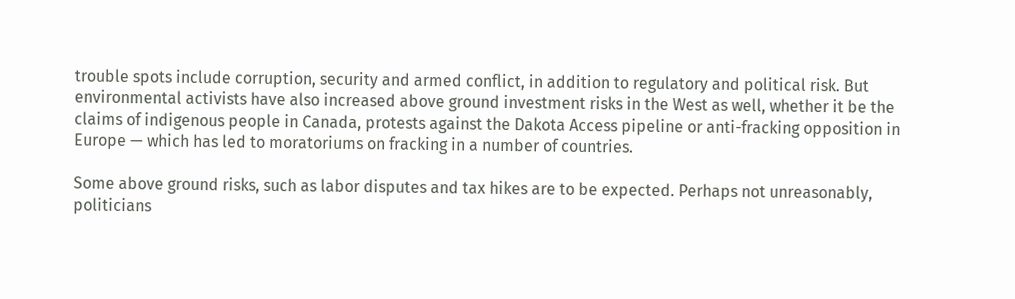trouble spots include corruption, security and armed conflict, in addition to regulatory and political risk. But environmental activists have also increased above ground investment risks in the West as well, whether it be the claims of indigenous people in Canada, protests against the Dakota Access pipeline or anti-fracking opposition in Europe — which has led to moratoriums on fracking in a number of countries.

Some above ground risks, such as labor disputes and tax hikes are to be expected. Perhaps not unreasonably, politicians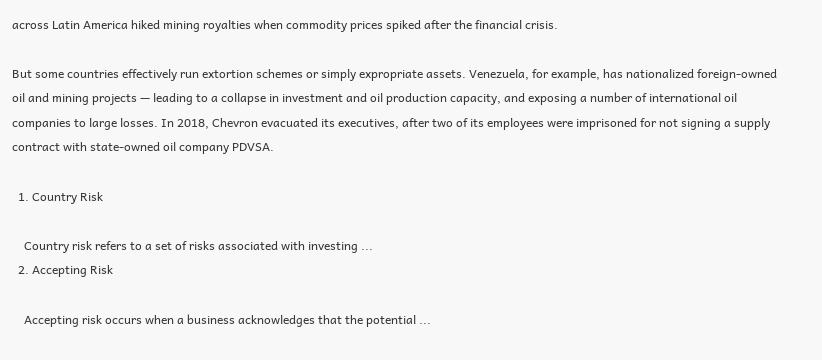across Latin America hiked mining royalties when commodity prices spiked after the financial crisis.

But some countries effectively run extortion schemes or simply expropriate assets. Venezuela, for example, has nationalized foreign-owned oil and mining projects — leading to a collapse in investment and oil production capacity, and exposing a number of international oil companies to large losses. In 2018, Chevron evacuated its executives, after two of its employees were imprisoned for not signing a supply contract with state-owned oil company PDVSA.

  1. Country Risk

    Country risk refers to a set of risks associated with investing ...
  2. Accepting Risk

    Accepting risk occurs when a business acknowledges that the potential ...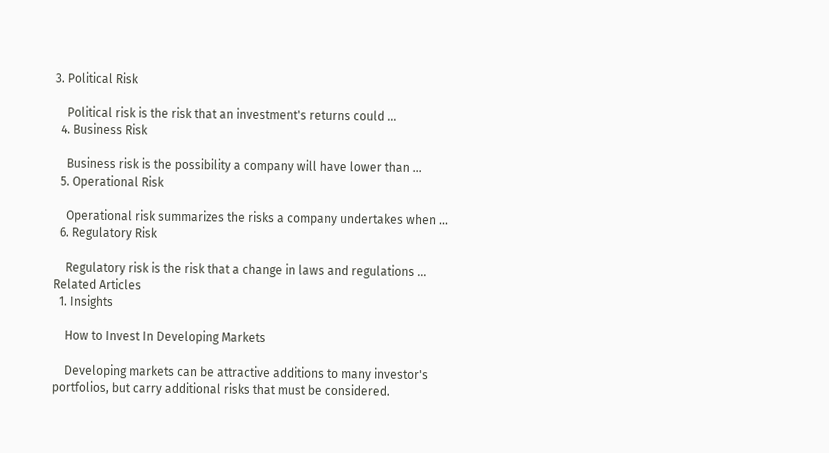3. Political Risk

    Political risk is the risk that an investment's returns could ...
  4. Business Risk

    Business risk is the possibility a company will have lower than ...
  5. Operational Risk

    Operational risk summarizes the risks a company undertakes when ...
  6. Regulatory Risk

    Regulatory risk is the risk that a change in laws and regulations ...
Related Articles
  1. Insights

    How to Invest In Developing Markets

    Developing markets can be attractive additions to many investor's portfolios, but carry additional risks that must be considered.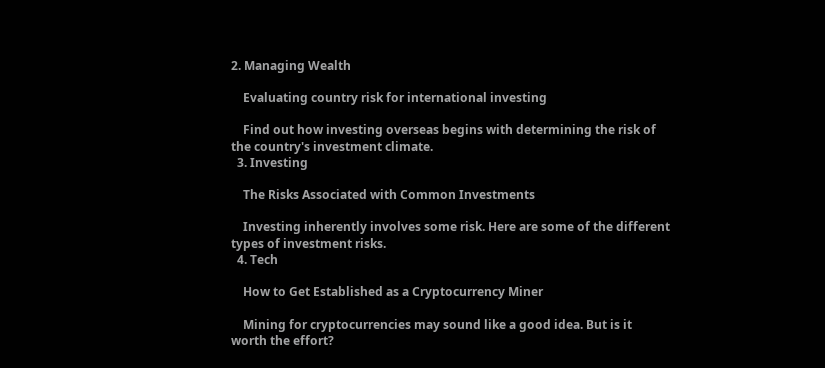2. Managing Wealth

    Evaluating country risk for international investing

    Find out how investing overseas begins with determining the risk of the country's investment climate.
  3. Investing

    The Risks Associated with Common Investments

    Investing inherently involves some risk. Here are some of the different types of investment risks.
  4. Tech

    How to Get Established as a Cryptocurrency Miner

    Mining for cryptocurrencies may sound like a good idea. But is it worth the effort?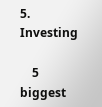5. Investing

    5 biggest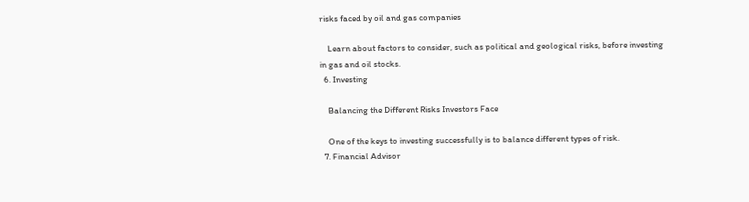risks faced by oil and gas companies

    Learn about factors to consider, such as political and geological risks, before investing in gas and oil stocks.
  6. Investing

    Balancing the Different Risks Investors Face

    One of the keys to investing successfully is to balance different types of risk.
  7. Financial Advisor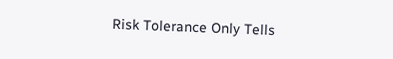Risk Tolerance Only Tells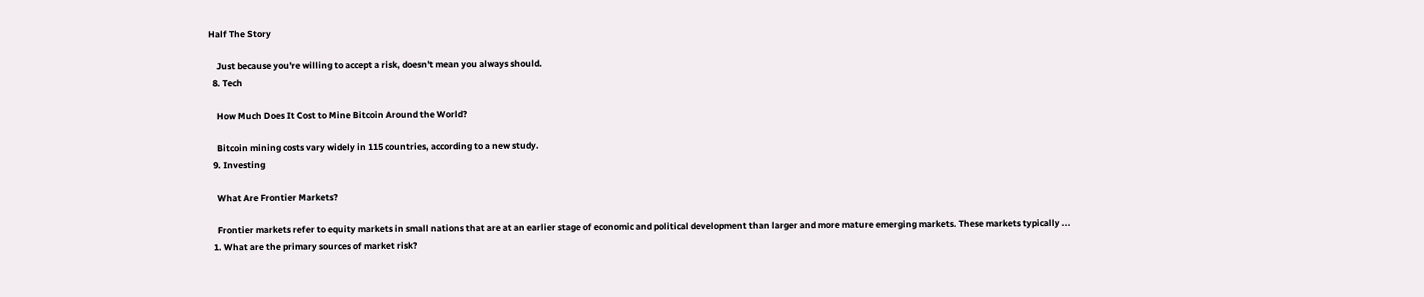Half The Story

    Just because you're willing to accept a risk, doesn't mean you always should.
  8. Tech

    How Much Does It Cost to Mine Bitcoin Around the World?

    Bitcoin mining costs vary widely in 115 countries, according to a new study.
  9. Investing

    What Are Frontier Markets?

    Frontier markets refer to equity markets in small nations that are at an earlier stage of economic and political development than larger and more mature emerging markets. These markets typically ...
  1. What are the primary sources of market risk?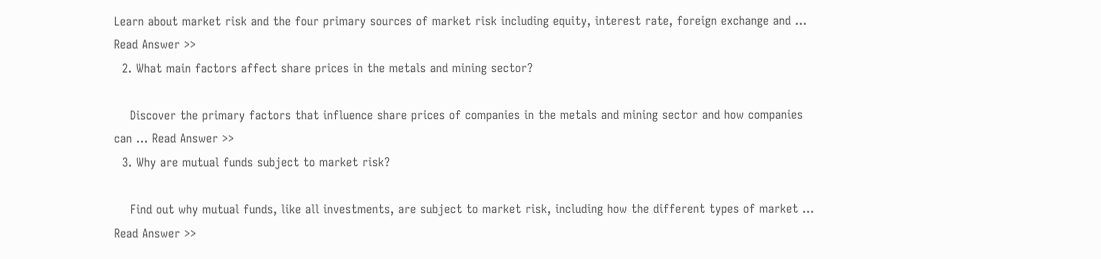Learn about market risk and the four primary sources of market risk including equity, interest rate, foreign exchange and ... Read Answer >>
  2. What main factors affect share prices in the metals and mining sector?

    Discover the primary factors that influence share prices of companies in the metals and mining sector and how companies can ... Read Answer >>
  3. Why are mutual funds subject to market risk?

    Find out why mutual funds, like all investments, are subject to market risk, including how the different types of market ... Read Answer >>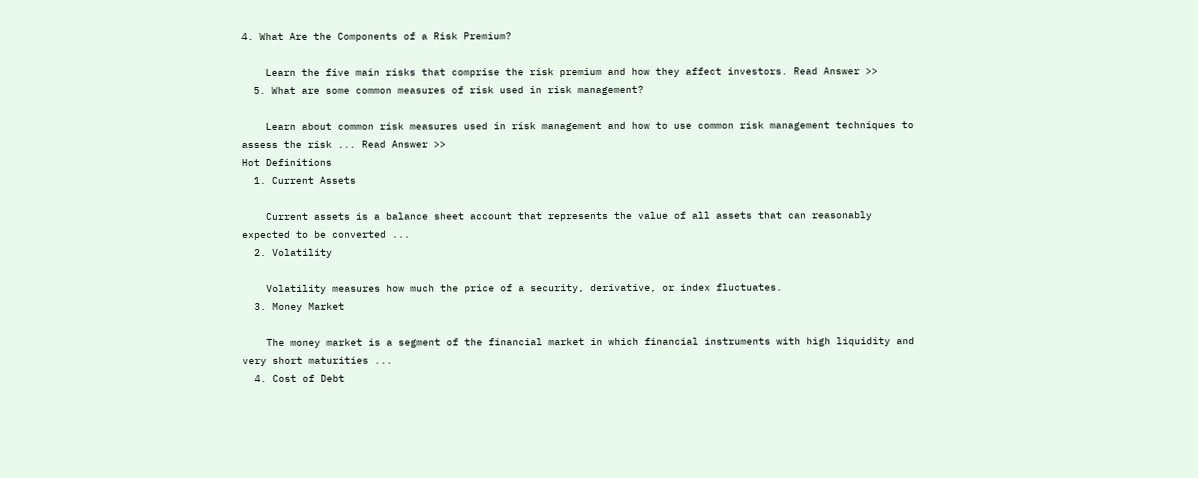4. What Are the Components of a Risk Premium?

    Learn the five main risks that comprise the risk premium and how they affect investors. Read Answer >>
  5. What are some common measures of risk used in risk management?

    Learn about common risk measures used in risk management and how to use common risk management techniques to assess the risk ... Read Answer >>
Hot Definitions
  1. Current Assets

    Current assets is a balance sheet account that represents the value of all assets that can reasonably expected to be converted ...
  2. Volatility

    Volatility measures how much the price of a security, derivative, or index fluctuates.
  3. Money Market

    The money market is a segment of the financial market in which financial instruments with high liquidity and very short maturities ...
  4. Cost of Debt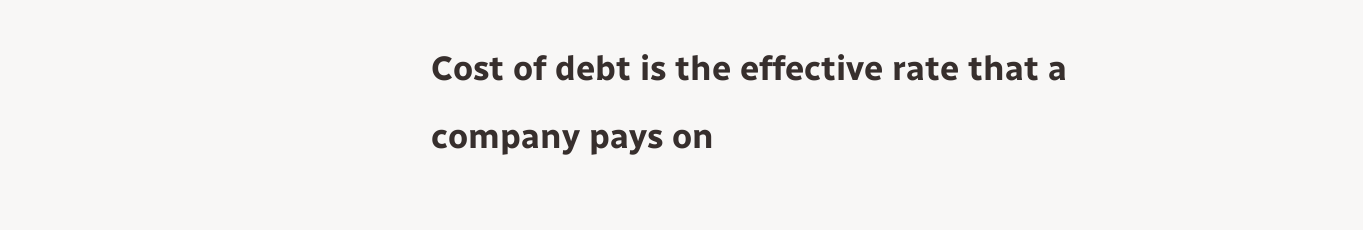Cost of debt is the effective rate that a company pays on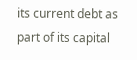its current debt as part of its capital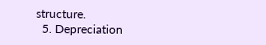structure.
  5. Depreciation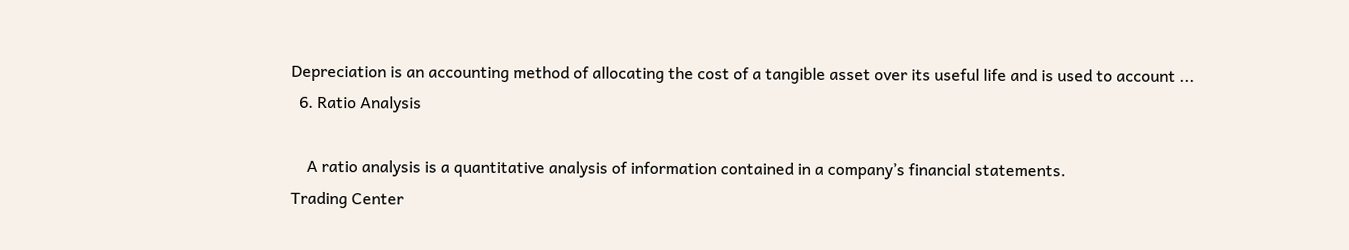Depreciation is an accounting method of allocating the cost of a tangible asset over its useful life and is used to account ...
  6. Ratio Analysis

    A ratio analysis is a quantitative analysis of information contained in a company’s financial statements.
Trading Center